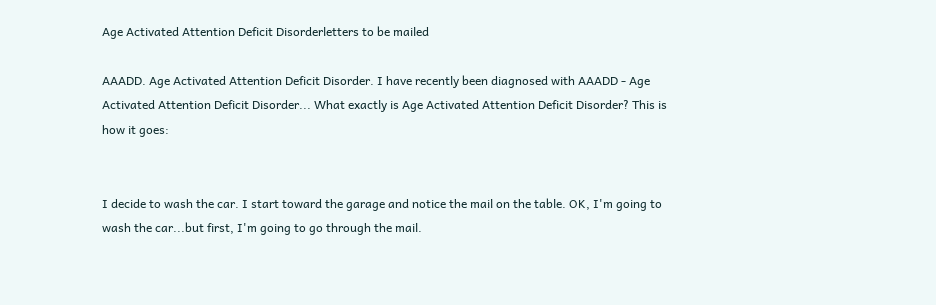Age Activated Attention Deficit Disorderletters to be mailed

AAADD. Age Activated Attention Deficit Disorder. I have recently been diagnosed with AAADD - Age Activated Attention Deficit Disorder... What exactly is Age Activated Attention Deficit Disorder? This is how it goes:


I decide to wash the car. I start toward the garage and notice the mail on the table. OK, I'm going to wash the car...but first, I'm going to go through the mail.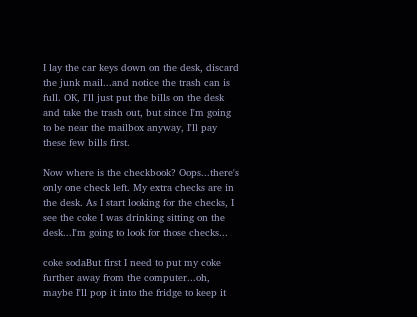I lay the car keys down on the desk, discard the junk mail...and notice the trash can is full. OK, I'll just put the bills on the desk and take the trash out, but since I'm going to be near the mailbox anyway, I'll pay these few bills first.

Now where is the checkbook? Oops...there's only one check left. My extra checks are in the desk. As I start looking for the checks, I see the coke I was drinking sitting on the desk...I'm going to look for those checks...

coke sodaBut first I need to put my coke further away from the computer...oh, maybe I'll pop it into the fridge to keep it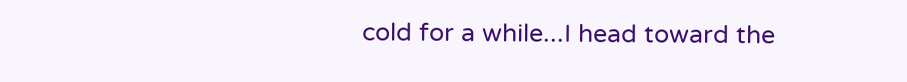cold for a while...I head toward the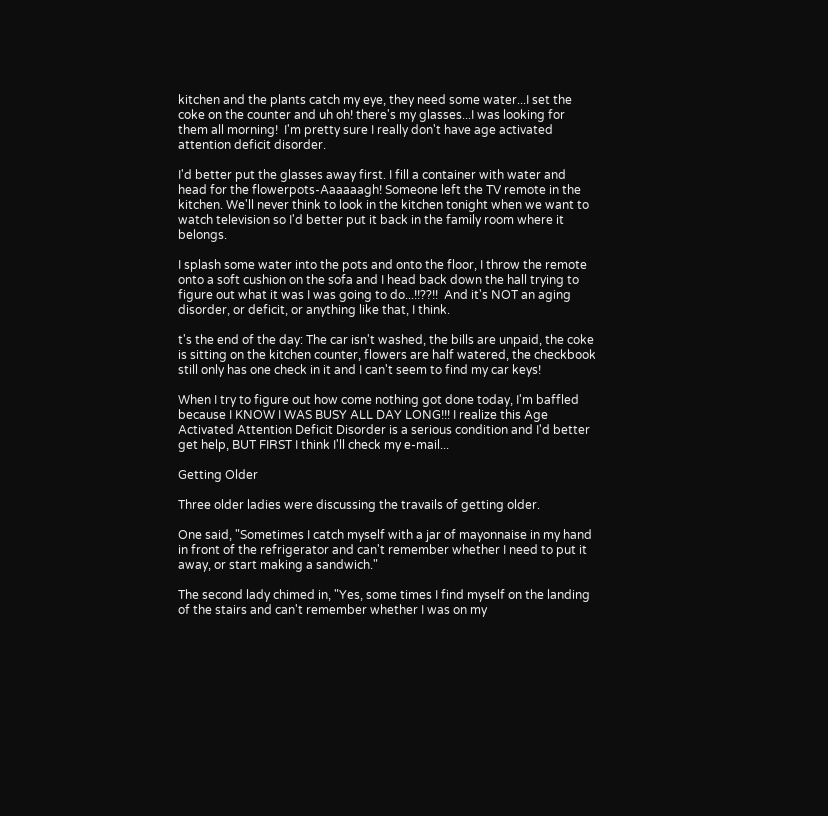kitchen and the plants catch my eye, they need some water...I set the coke on the counter and uh oh! there's my glasses...I was looking for them all morning!  I'm pretty sure I really don't have age activated attention deficit disorder.

I'd better put the glasses away first. I fill a container with water and head for the flowerpots-Aaaaaagh! Someone left the TV remote in the kitchen. We'll never think to look in the kitchen tonight when we want to watch television so I'd better put it back in the family room where it belongs.

I splash some water into the pots and onto the floor, I throw the remote onto a soft cushion on the sofa and I head back down the hall trying to figure out what it was I was going to do...!!??!!  And it's NOT an aging disorder, or deficit, or anything like that, I think.

t's the end of the day: The car isn't washed, the bills are unpaid, the coke is sitting on the kitchen counter, flowers are half watered, the checkbook still only has one check in it and I can't seem to find my car keys!

When I try to figure out how come nothing got done today, I'm baffled because I KNOW I WAS BUSY ALL DAY LONG!!! I realize this Age Activated Attention Deficit Disorder is a serious condition and I'd better get help, BUT FIRST I think I'll check my e-mail...

Getting Older

Three older ladies were discussing the travails of getting older.

One said, "Sometimes I catch myself with a jar of mayonnaise in my hand in front of the refrigerator and can't remember whether I need to put it away, or start making a sandwich."

The second lady chimed in, "Yes, some times I find myself on the landing of the stairs and can't remember whether I was on my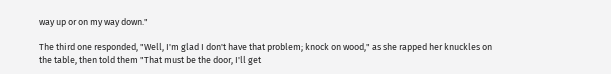way up or on my way down."

The third one responded, "Well, I'm glad I don't have that problem; knock on wood," as she rapped her knuckles on the table, then told them "That must be the door, I'll get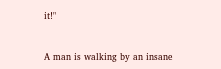it!"


A man is walking by an insane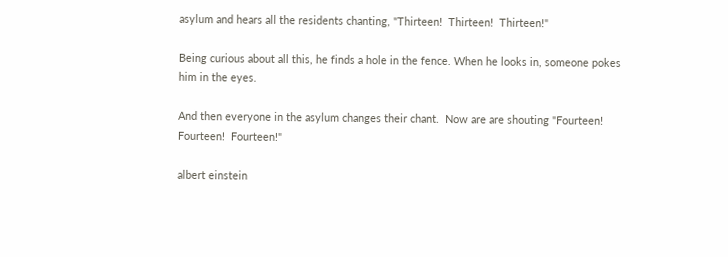asylum and hears all the residents chanting, "Thirteen!  Thirteen!  Thirteen!"

Being curious about all this, he finds a hole in the fence. When he looks in, someone pokes him in the eyes.

And then everyone in the asylum changes their chant.  Now are are shouting "Fourteen!  Fourteen!  Fourteen!"

albert einstein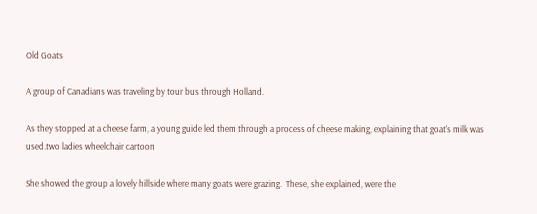Old Goats

A group of Canadians was traveling by tour bus through Holland.

As they stopped at a cheese farm, a young guide led them through a process of cheese making, explaining that goat's milk was used.two ladies wheelchair cartoon

She showed the group a lovely hillside where many goats were grazing.  These, she explained, were the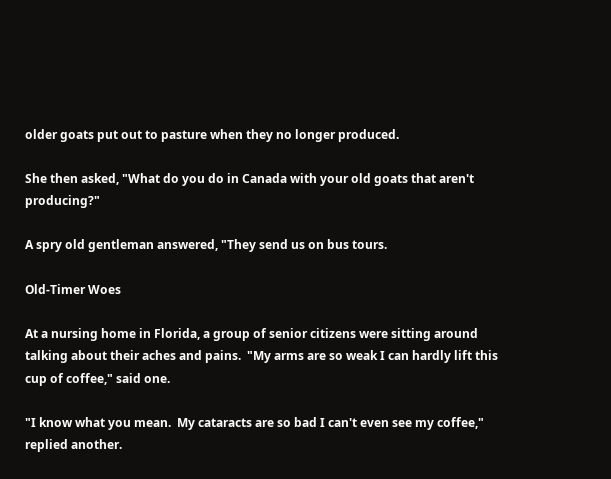older goats put out to pasture when they no longer produced.

She then asked, "What do you do in Canada with your old goats that aren't producing?"

A spry old gentleman answered, "They send us on bus tours.

Old-Timer Woes

At a nursing home in Florida, a group of senior citizens were sitting around talking about their aches and pains.  "My arms are so weak I can hardly lift this cup of coffee," said one.

"I know what you mean.  My cataracts are so bad I can't even see my coffee," replied another.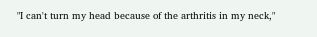"I can't turn my head because of the arthritis in my neck,"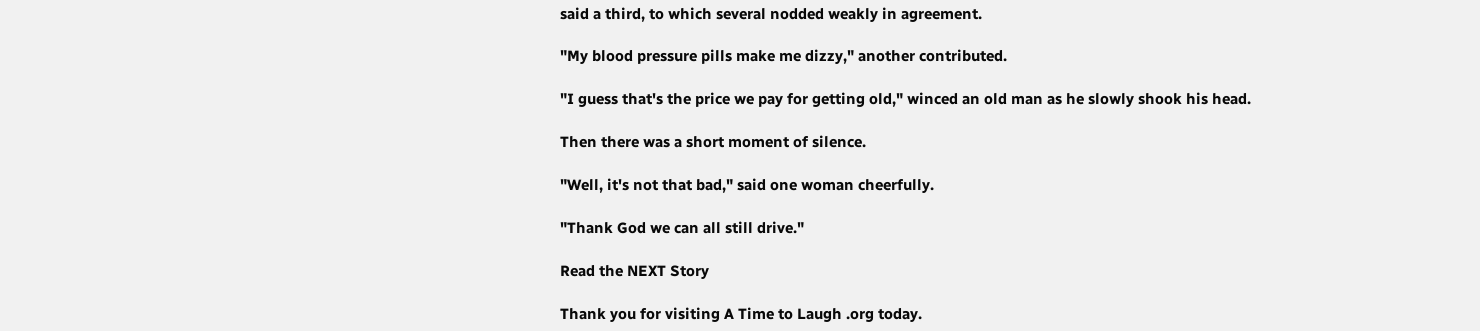said a third, to which several nodded weakly in agreement.

"My blood pressure pills make me dizzy," another contributed.

"I guess that's the price we pay for getting old," winced an old man as he slowly shook his head.

Then there was a short moment of silence.

"Well, it's not that bad," said one woman cheerfully.

"Thank God we can all still drive."

Read the NEXT Story

Thank you for visiting A Time to Laugh .org today.